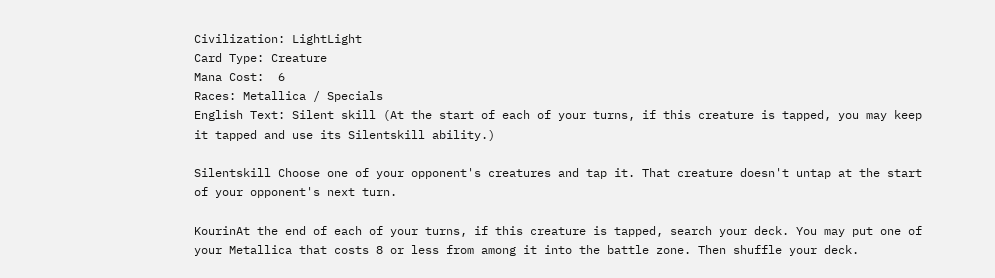Civilization: LightLight
Card Type: Creature
Mana Cost:  6
Races: Metallica / Specials
English Text: Silent skill (At the start of each of your turns, if this creature is tapped, you may keep it tapped and use its Silentskill ability.)

Silentskill Choose one of your opponent's creatures and tap it. That creature doesn't untap at the start of your opponent's next turn.

KourinAt the end of each of your turns, if this creature is tapped, search your deck. You may put one of your Metallica that costs 8 or less from among it into the battle zone. Then shuffle your deck.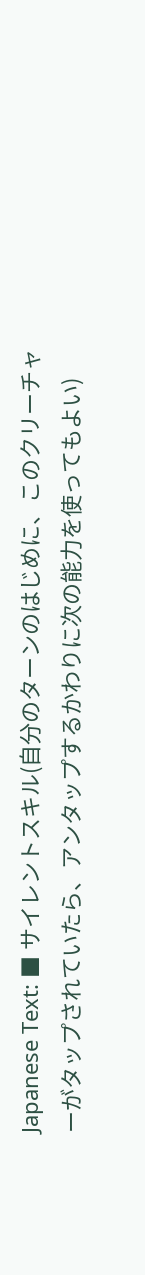Japanese Text: ■ サイレントスキル(自分のターンのはじめに、このクリーチャーがタップされていたら、アンタップするかわりに次の能力を使ってもよい)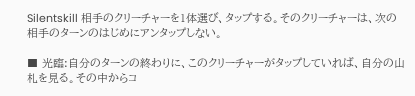Silentskill 相手のクリーチャーを1体選び、タップする。そのクリーチャーは、次の相手のターンのはじめにアンタップしない。

■ 光臨:自分のターンの終わりに、このクリーチャーがタップしていれば、自分の山札を見る。その中からコ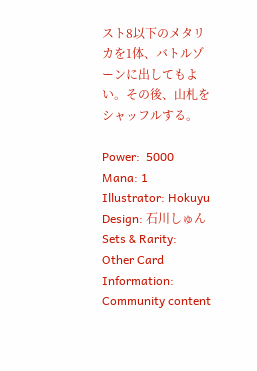スト8以下のメタリカを1体、バトルゾーンに出してもよい。その後、山札をシャッフルする。

Power:  5000
Mana: 1
Illustrator: Hokuyu
Design: 石川しゅん
Sets & Rarity:
Other Card Information:
Community content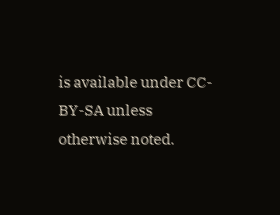is available under CC-BY-SA unless otherwise noted.